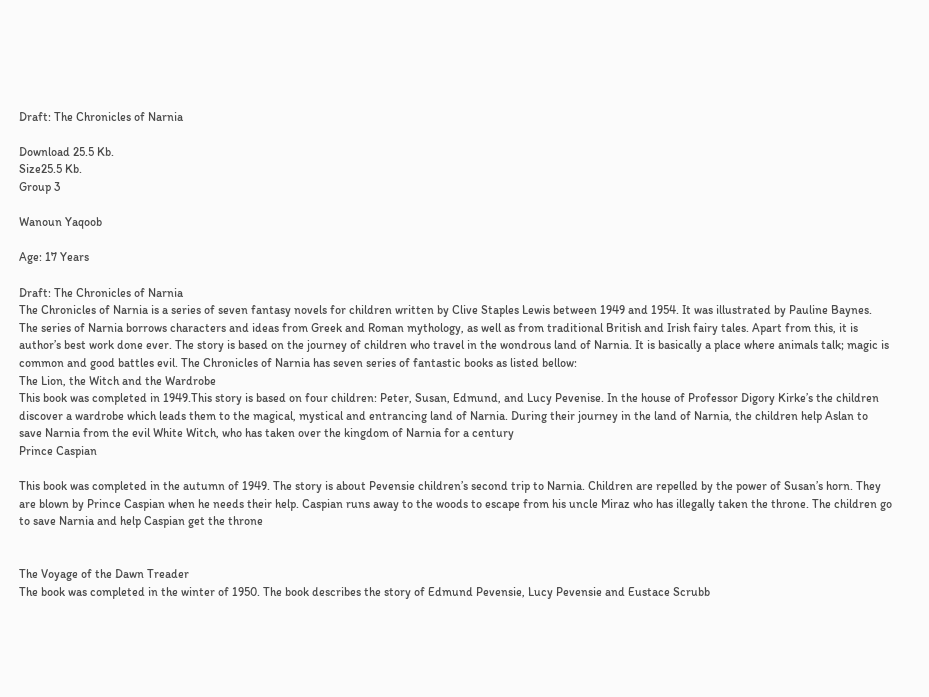Draft: The Chronicles of Narnia

Download 25.5 Kb.
Size25.5 Kb.
Group 3

Wanoun Yaqoob

Age: 17 Years

Draft: The Chronicles of Narnia
The Chronicles of Narnia is a series of seven fantasy novels for children written by Clive Staples Lewis between 1949 and 1954. It was illustrated by Pauline Baynes. The series of Narnia borrows characters and ideas from Greek and Roman mythology, as well as from traditional British and Irish fairy tales. Apart from this, it is author’s best work done ever. The story is based on the journey of children who travel in the wondrous land of Narnia. It is basically a place where animals talk; magic is common and good battles evil. The Chronicles of Narnia has seven series of fantastic books as listed bellow:
The Lion, the Witch and the Wardrobe
This book was completed in 1949.This story is based on four children: Peter, Susan, Edmund, and Lucy Pevenise. In the house of Professor Digory Kirke’s the children discover a wardrobe which leads them to the magical, mystical and entrancing land of Narnia. During their journey in the land of Narnia, the children help Aslan to save Narnia from the evil White Witch, who has taken over the kingdom of Narnia for a century
Prince Caspian

This book was completed in the autumn of 1949. The story is about Pevensie children’s second trip to Narnia. Children are repelled by the power of Susan’s horn. They are blown by Prince Caspian when he needs their help. Caspian runs away to the woods to escape from his uncle Miraz who has illegally taken the throne. The children go to save Narnia and help Caspian get the throne


The Voyage of the Dawn Treader
The book was completed in the winter of 1950. The book describes the story of Edmund Pevensie, Lucy Pevensie and Eustace Scrubb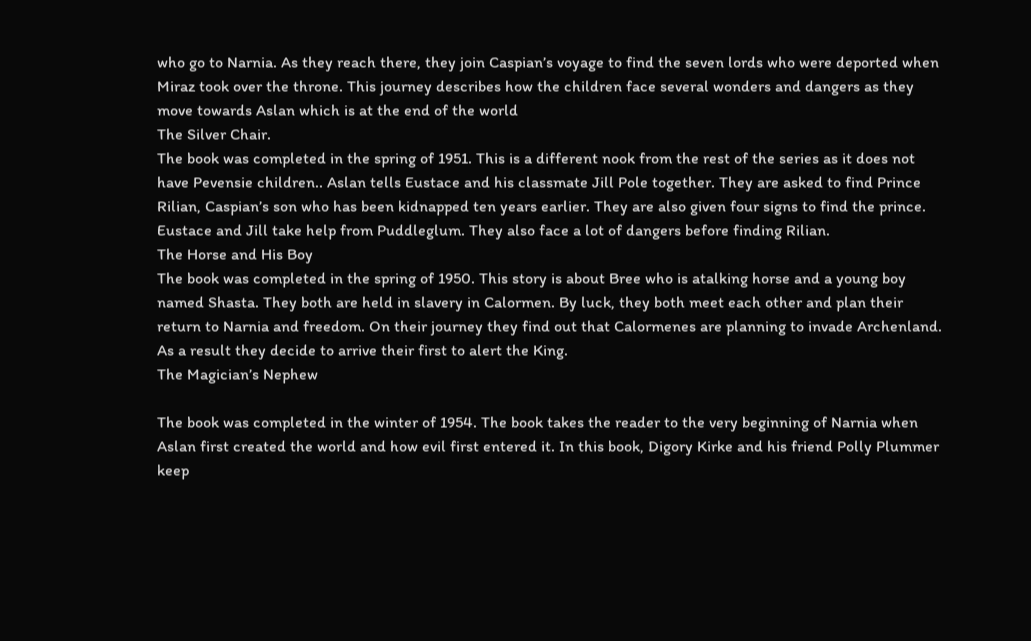who go to Narnia. As they reach there, they join Caspian’s voyage to find the seven lords who were deported when Miraz took over the throne. This journey describes how the children face several wonders and dangers as they move towards Aslan which is at the end of the world
The Silver Chair.
The book was completed in the spring of 1951. This is a different nook from the rest of the series as it does not have Pevensie children.. Aslan tells Eustace and his classmate Jill Pole together. They are asked to find Prince Rilian, Caspian’s son who has been kidnapped ten years earlier. They are also given four signs to find the prince. Eustace and Jill take help from Puddleglum. They also face a lot of dangers before finding Rilian.
The Horse and His Boy
The book was completed in the spring of 1950. This story is about Bree who is atalking horse and a young boy named Shasta. They both are held in slavery in Calormen. By luck, they both meet each other and plan their return to Narnia and freedom. On their journey they find out that Calormenes are planning to invade Archenland. As a result they decide to arrive their first to alert the King.
The Magician’s Nephew

The book was completed in the winter of 1954. The book takes the reader to the very beginning of Narnia when Aslan first created the world and how evil first entered it. In this book, Digory Kirke and his friend Polly Plummer keep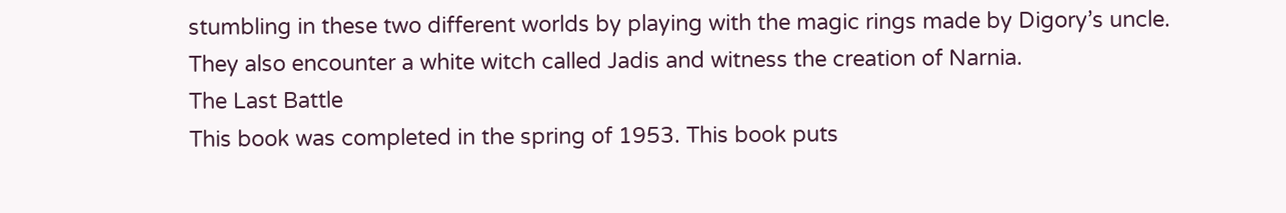stumbling in these two different worlds by playing with the magic rings made by Digory’s uncle. They also encounter a white witch called Jadis and witness the creation of Narnia.
The Last Battle
This book was completed in the spring of 1953. This book puts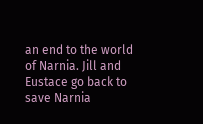an end to the world of Narnia. Jill and Eustace go back to save Narnia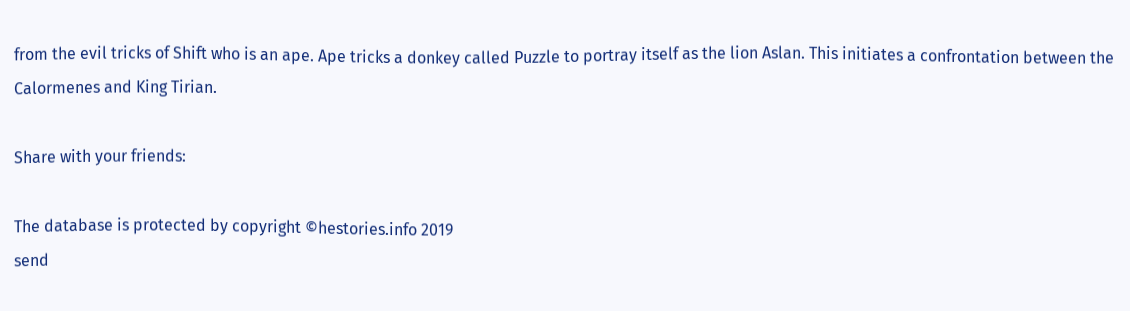from the evil tricks of Shift who is an ape. Ape tricks a donkey called Puzzle to portray itself as the lion Aslan. This initiates a confrontation between the Calormenes and King Tirian.

Share with your friends:

The database is protected by copyright ©hestories.info 2019
send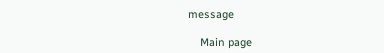message

    Main page